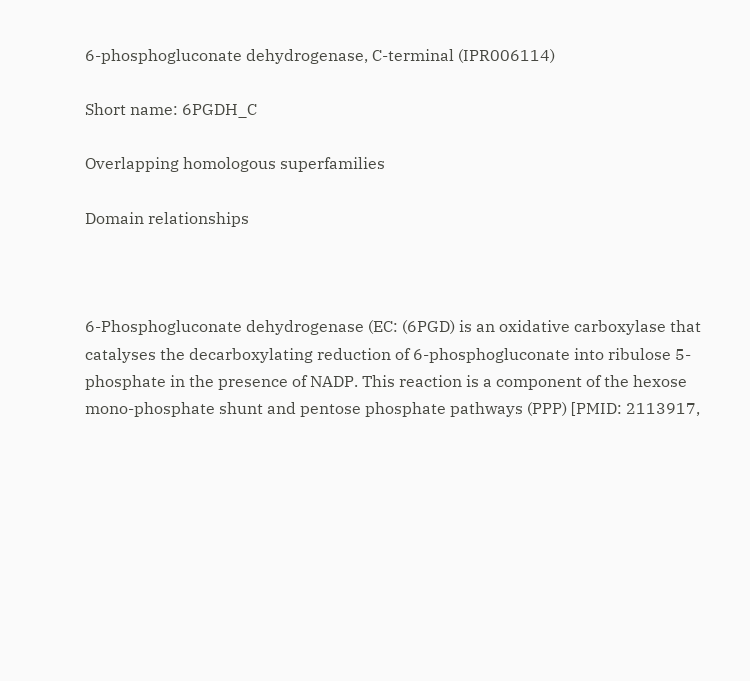6-phosphogluconate dehydrogenase, C-terminal (IPR006114)

Short name: 6PGDH_C

Overlapping homologous superfamilies

Domain relationships



6-Phosphogluconate dehydrogenase (EC: (6PGD) is an oxidative carboxylase that catalyses the decarboxylating reduction of 6-phosphogluconate into ribulose 5-phosphate in the presence of NADP. This reaction is a component of the hexose mono-phosphate shunt and pentose phosphate pathways (PPP) [PMID: 2113917,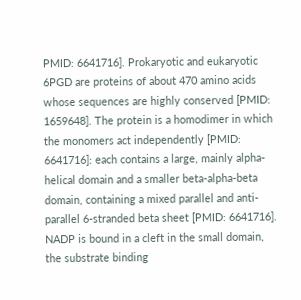PMID: 6641716]. Prokaryotic and eukaryotic 6PGD are proteins of about 470 amino acids whose sequences are highly conserved [PMID: 1659648]. The protein is a homodimer in which the monomers act independently [PMID: 6641716]: each contains a large, mainly alpha-helical domain and a smaller beta-alpha-beta domain, containing a mixed parallel and anti-parallel 6-stranded beta sheet [PMID: 6641716]. NADP is bound in a cleft in the small domain, the substrate binding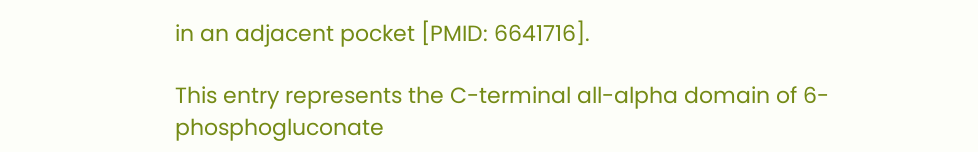in an adjacent pocket [PMID: 6641716].

This entry represents the C-terminal all-alpha domain of 6-phosphogluconate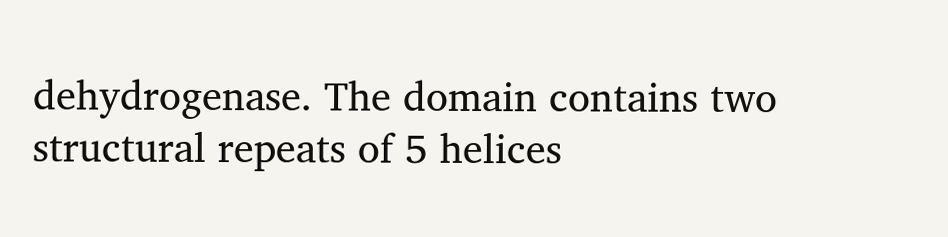dehydrogenase. The domain contains two structural repeats of 5 helices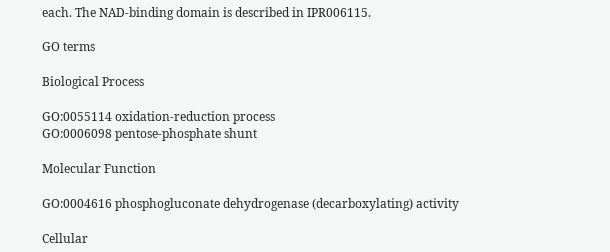each. The NAD-binding domain is described in IPR006115.

GO terms

Biological Process

GO:0055114 oxidation-reduction process
GO:0006098 pentose-phosphate shunt

Molecular Function

GO:0004616 phosphogluconate dehydrogenase (decarboxylating) activity

Cellular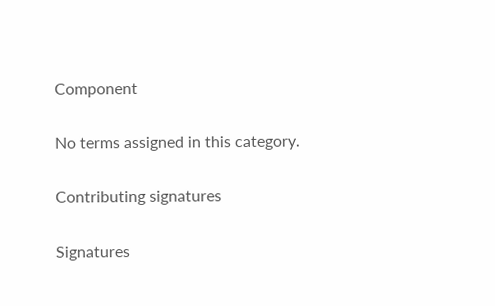Component

No terms assigned in this category.

Contributing signatures

Signatures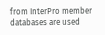from InterPro member databases are used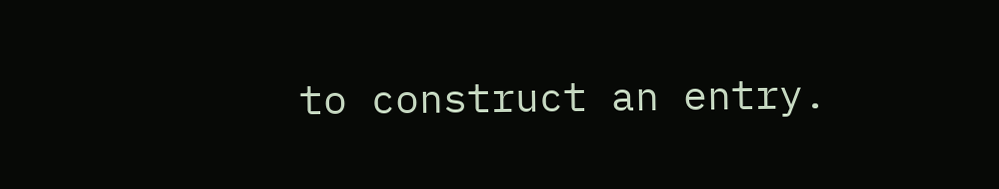to construct an entry.